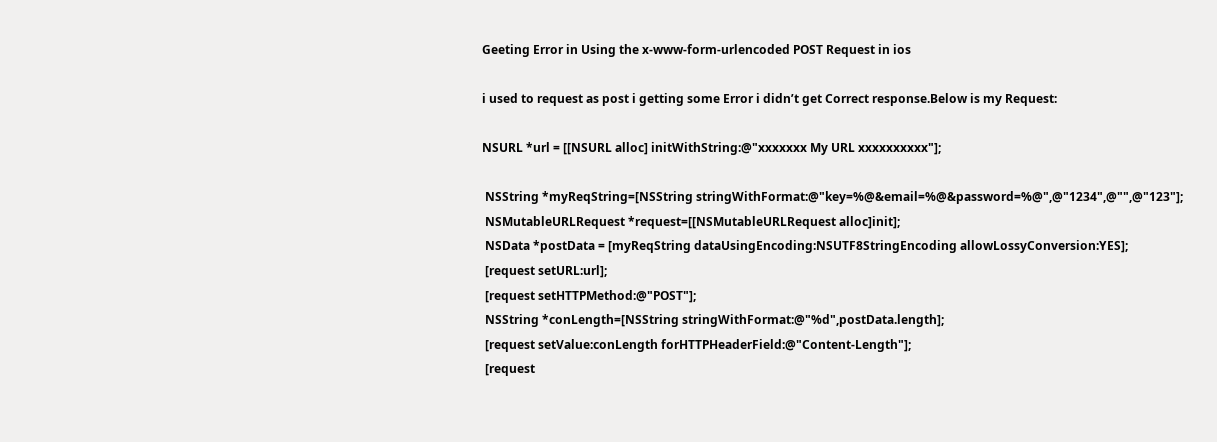Geeting Error in Using the x-www-form-urlencoded POST Request in ios

i used to request as post i getting some Error i didn’t get Correct response.Below is my Request:

NSURL *url = [[NSURL alloc] initWithString:@"xxxxxxx My URL xxxxxxxxxx"];

 NSString *myReqString=[NSString stringWithFormat:@"key=%@&email=%@&password=%@",@"1234",@"",@"123"];
 NSMutableURLRequest *request=[[NSMutableURLRequest alloc]init];
 NSData *postData = [myReqString dataUsingEncoding:NSUTF8StringEncoding allowLossyConversion:YES];
 [request setURL:url];
 [request setHTTPMethod:@"POST"];
 NSString *conLength=[NSString stringWithFormat:@"%d",postData.length];
 [request setValue:conLength forHTTPHeaderField:@"Content-Length"];
 [request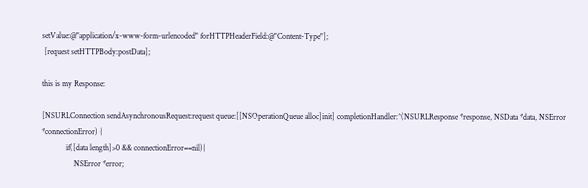setValue:@"application/x-www-form-urlencoded" forHTTPHeaderField:@"Content-Type"];
 [request setHTTPBody:postData];

this is my Response:

[NSURLConnection sendAsynchronousRequest:request queue:[[NSOperationQueue alloc]init] completionHandler:^(NSURLResponse *response, NSData *data, NSError *connectionError) {
            if([data length]>0 && connectionError==nil){
                NSError *error;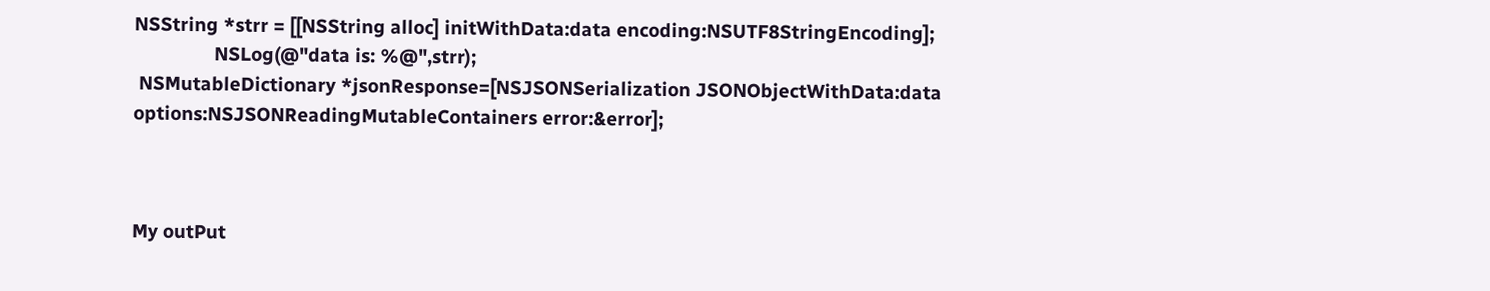NSString *strr = [[NSString alloc] initWithData:data encoding:NSUTF8StringEncoding];
                NSLog(@"data is: %@",strr);
 NSMutableDictionary *jsonResponse=[NSJSONSerialization JSONObjectWithData:data options:NSJSONReadingMutableContainers error:&error];



My outPut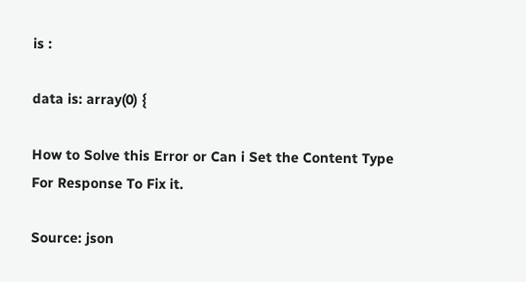is :

data is: array(0) {

How to Solve this Error or Can i Set the Content Type For Response To Fix it.

Source: json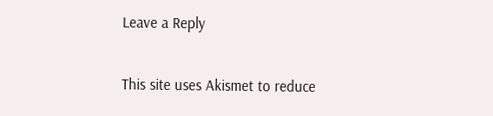Leave a Reply

This site uses Akismet to reduce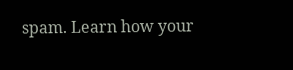spam. Learn how your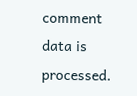comment data is processed.